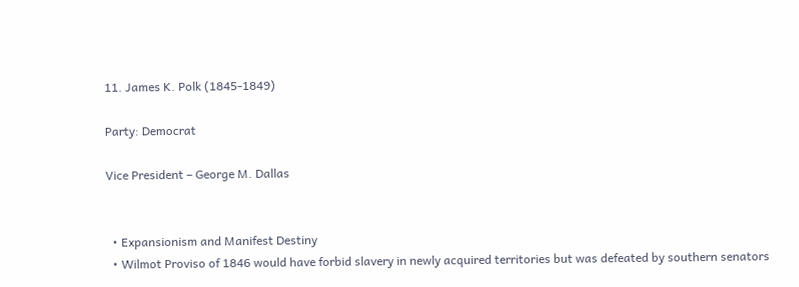11. James K. Polk (1845-1849)

Party: Democrat

Vice President – George M. Dallas


  • Expansionism and Manifest Destiny
  • Wilmot Proviso of 1846 would have forbid slavery in newly acquired territories but was defeated by southern senators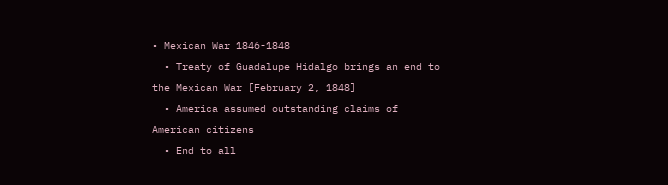• Mexican War 1846-1848
  • Treaty of Guadalupe Hidalgo brings an end to the Mexican War [February 2, 1848]
  • America assumed outstanding claims of American citizens
  • End to all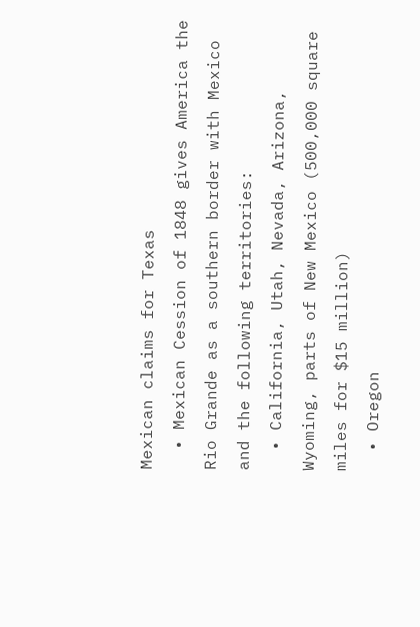Mexican claims for Texas
  • Mexican Cession of 1848 gives America the Rio Grande as a southern border with Mexico and the following territories:
  • California, Utah, Nevada, Arizona, Wyoming, parts of New Mexico (500,000 square miles for $15 million)
  • Oregon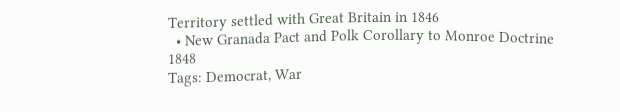Territory settled with Great Britain in 1846
  • New Granada Pact and Polk Corollary to Monroe Doctrine 1848
Tags: Democrat, War